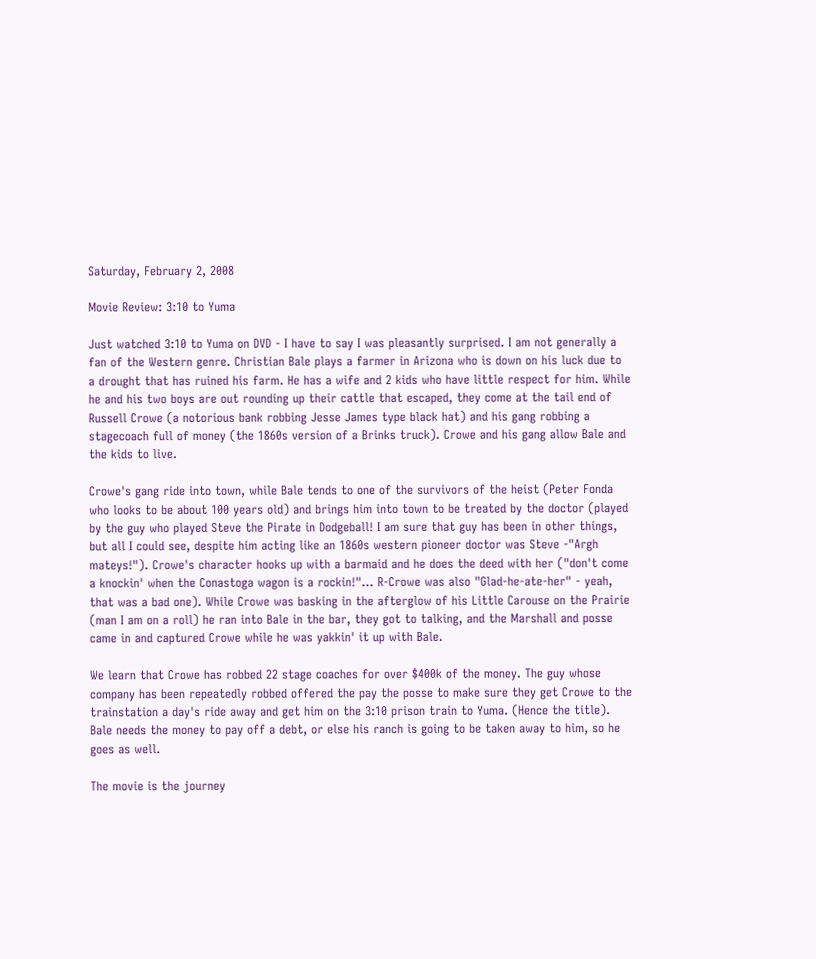Saturday, February 2, 2008

Movie Review: 3:10 to Yuma

Just watched 3:10 to Yuma on DVD - I have to say I was pleasantly surprised. I am not generally a fan of the Western genre. Christian Bale plays a farmer in Arizona who is down on his luck due to a drought that has ruined his farm. He has a wife and 2 kids who have little respect for him. While he and his two boys are out rounding up their cattle that escaped, they come at the tail end of Russell Crowe (a notorious bank robbing Jesse James type black hat) and his gang robbing a stagecoach full of money (the 1860s version of a Brinks truck). Crowe and his gang allow Bale and the kids to live.

Crowe's gang ride into town, while Bale tends to one of the survivors of the heist (Peter Fonda who looks to be about 100 years old) and brings him into town to be treated by the doctor (played by the guy who played Steve the Pirate in Dodgeball! I am sure that guy has been in other things, but all I could see, despite him acting like an 1860s western pioneer doctor was Steve -"Argh mateys!"). Crowe's character hooks up with a barmaid and he does the deed with her ("don't come a knockin' when the Conastoga wagon is a rockin!"... R-Crowe was also "Glad-he-ate-her" - yeah, that was a bad one). While Crowe was basking in the afterglow of his Little Carouse on the Prairie (man I am on a roll) he ran into Bale in the bar, they got to talking, and the Marshall and posse came in and captured Crowe while he was yakkin' it up with Bale.

We learn that Crowe has robbed 22 stage coaches for over $400k of the money. The guy whose company has been repeatedly robbed offered the pay the posse to make sure they get Crowe to the trainstation a day's ride away and get him on the 3:10 prison train to Yuma. (Hence the title). Bale needs the money to pay off a debt, or else his ranch is going to be taken away to him, so he goes as well.

The movie is the journey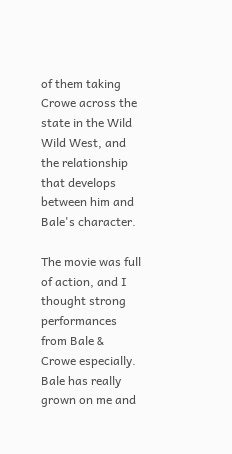of them taking Crowe across the state in the Wild Wild West, and the relationship that develops between him and Bale's character.

The movie was full of action, and I thought strong performances from Bale & Crowe especially. Bale has really grown on me and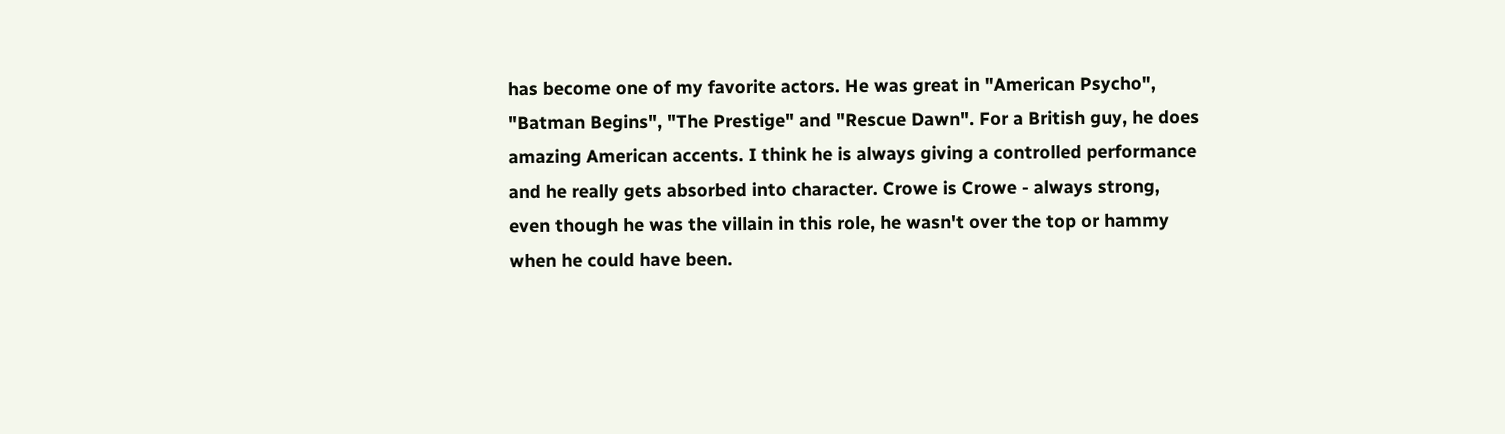has become one of my favorite actors. He was great in "American Psycho", "Batman Begins", "The Prestige" and "Rescue Dawn". For a British guy, he does amazing American accents. I think he is always giving a controlled performance and he really gets absorbed into character. Crowe is Crowe - always strong, even though he was the villain in this role, he wasn't over the top or hammy when he could have been.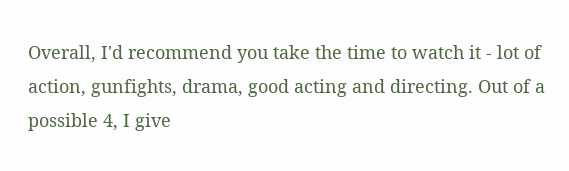Overall, I'd recommend you take the time to watch it - lot of action, gunfights, drama, good acting and directing. Out of a possible 4, I give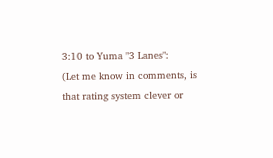3:10 to Yuma "3 Lanes":
(Let me know in comments, is that rating system clever or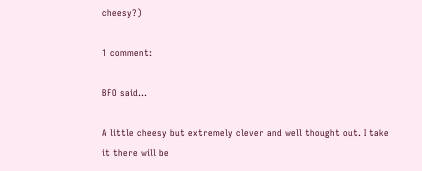cheesy?)

1 comment:

BFO said...

A little cheesy but extremely clever and well thought out. I take it there will be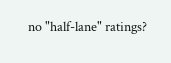no "half-lane" ratings?